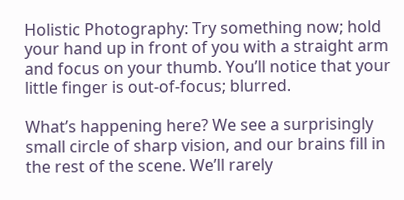Holistic Photography: Try something now; hold your hand up in front of you with a straight arm and focus on your thumb. You’ll notice that your little finger is out-of-focus; blurred.

What’s happening here? We see a surprisingly small circle of sharp vision, and our brains fill in the rest of the scene. We’ll rarely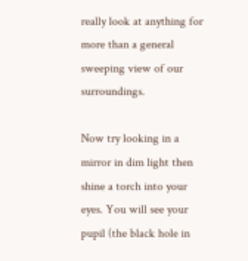really look at anything for more than a general sweeping view of our surroundings.

Now try looking in a mirror in dim light then shine a torch into your eyes. You will see your pupil (the black hole in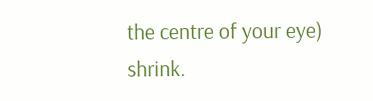the centre of your eye) shrink.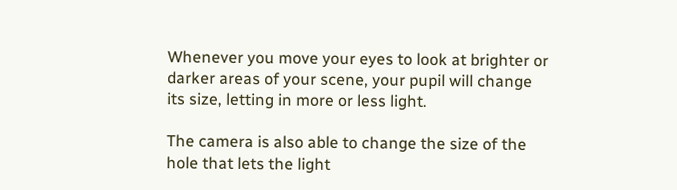Whenever you move your eyes to look at brighter or darker areas of your scene, your pupil will change its size, letting in more or less light.

The camera is also able to change the size of the hole that lets the light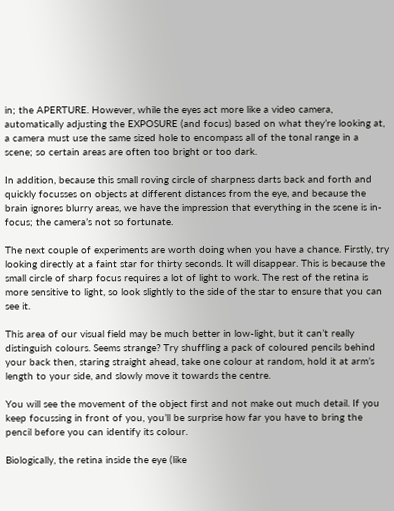in; the APERTURE. However, while the eyes act more like a video camera, automatically adjusting the EXPOSURE (and focus) based on what they’re looking at, a camera must use the same sized hole to encompass all of the tonal range in a scene; so certain areas are often too bright or too dark.

In addition, because this small roving circle of sharpness darts back and forth and quickly focusses on objects at different distances from the eye, and because the brain ignores blurry areas, we have the impression that everything in the scene is in-focus; the camera’s not so fortunate.

The next couple of experiments are worth doing when you have a chance. Firstly, try looking directly at a faint star for thirty seconds. It will disappear. This is because the small circle of sharp focus requires a lot of light to work. The rest of the retina is more sensitive to light, so look slightly to the side of the star to ensure that you can see it.

This area of our visual field may be much better in low-light, but it can’t really distinguish colours. Seems strange? Try shuffling a pack of coloured pencils behind your back then, staring straight ahead, take one colour at random, hold it at arm’s length to your side, and slowly move it towards the centre.

You will see the movement of the object first and not make out much detail. If you keep focussing in front of you, you’ll be surprise how far you have to bring the pencil before you can identify its colour.

Biologically, the retina inside the eye (like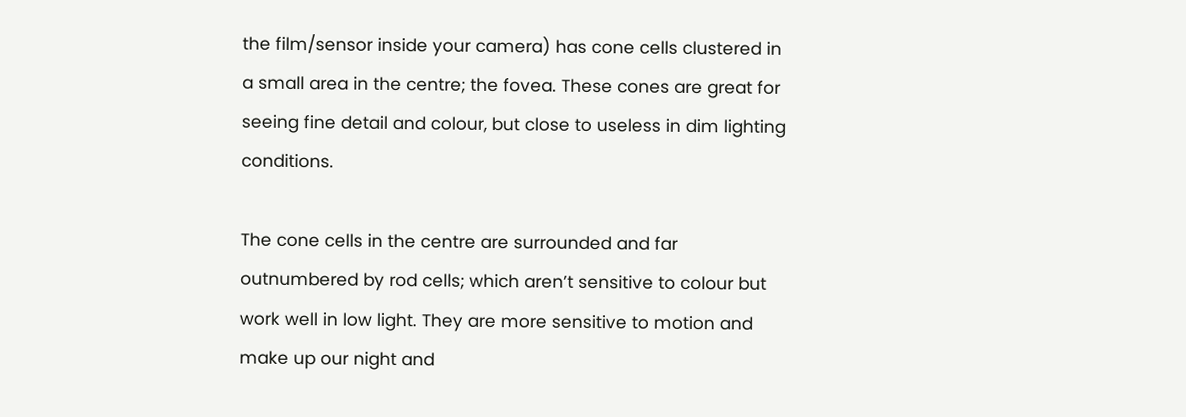the film/sensor inside your camera) has cone cells clustered in a small area in the centre; the fovea. These cones are great for seeing fine detail and colour, but close to useless in dim lighting conditions.

The cone cells in the centre are surrounded and far outnumbered by rod cells; which aren’t sensitive to colour but work well in low light. They are more sensitive to motion and make up our night and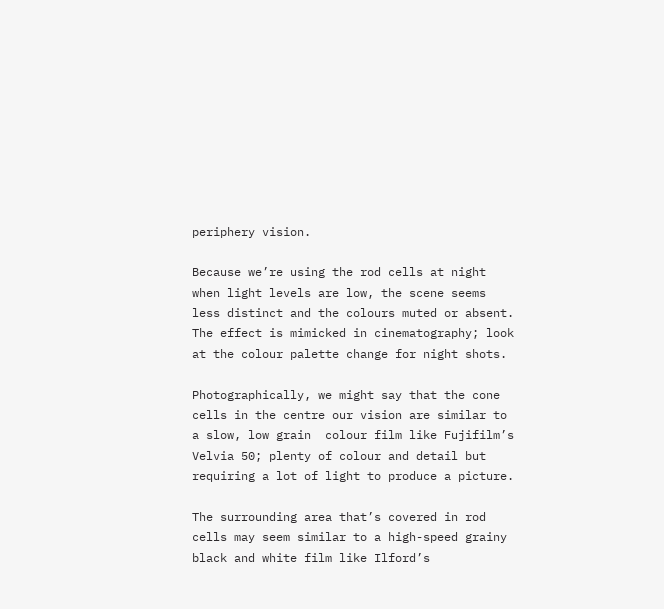periphery vision.

Because we’re using the rod cells at night when light levels are low, the scene seems less distinct and the colours muted or absent. The effect is mimicked in cinematography; look at the colour palette change for night shots.

Photographically, we might say that the cone cells in the centre our vision are similar to a slow, low grain  colour film like Fujifilm’s Velvia 50; plenty of colour and detail but requiring a lot of light to produce a picture.

The surrounding area that’s covered in rod cells may seem similar to a high-speed grainy black and white film like Ilford’s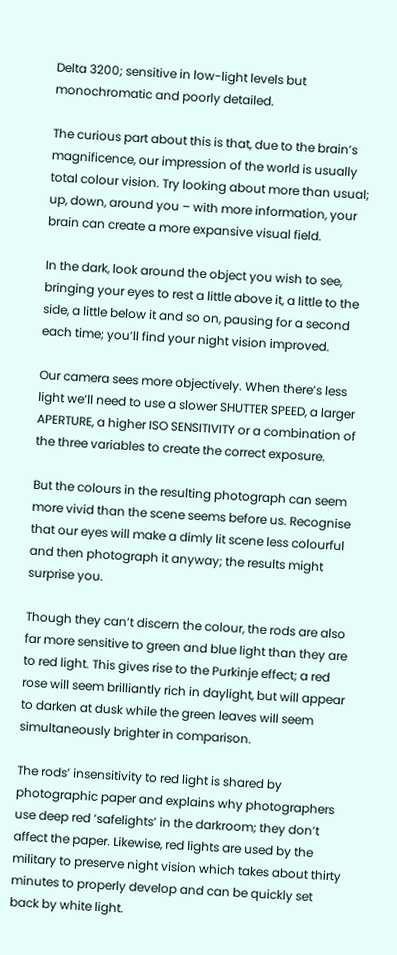Delta 3200; sensitive in low-light levels but monochromatic and poorly detailed.

The curious part about this is that, due to the brain’s magnificence, our impression of the world is usually total colour vision. Try looking about more than usual; up, down, around you – with more information, your brain can create a more expansive visual field.

In the dark, look around the object you wish to see, bringing your eyes to rest a little above it, a little to the side, a little below it and so on, pausing for a second each time; you’ll find your night vision improved.

Our camera sees more objectively. When there’s less light we’ll need to use a slower SHUTTER SPEED, a larger APERTURE, a higher ISO SENSITIVITY or a combination of the three variables to create the correct exposure.

But the colours in the resulting photograph can seem more vivid than the scene seems before us. Recognise that our eyes will make a dimly lit scene less colourful and then photograph it anyway; the results might surprise you.

Though they can’t discern the colour, the rods are also far more sensitive to green and blue light than they are to red light. This gives rise to the Purkinje effect; a red rose will seem brilliantly rich in daylight, but will appear to darken at dusk while the green leaves will seem simultaneously brighter in comparison.

The rods’ insensitivity to red light is shared by photographic paper and explains why photographers use deep red ‘safelights’ in the darkroom; they don’t affect the paper. Likewise, red lights are used by the military to preserve night vision which takes about thirty minutes to properly develop and can be quickly set back by white light.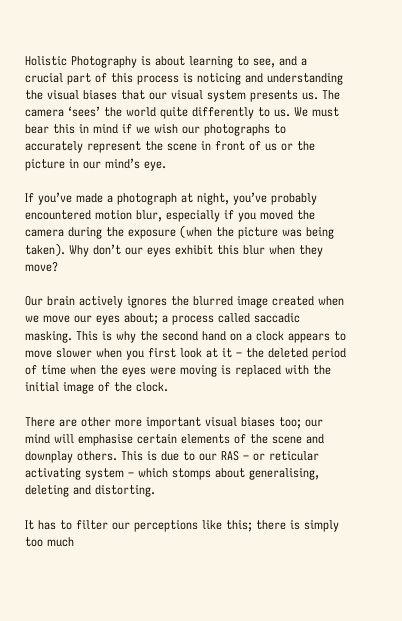Holistic Photography is about learning to see, and a crucial part of this process is noticing and understanding the visual biases that our visual system presents us. The camera ‘sees’ the world quite differently to us. We must bear this in mind if we wish our photographs to accurately represent the scene in front of us or the picture in our mind’s eye.

If you’ve made a photograph at night, you’ve probably encountered motion blur, especially if you moved the camera during the exposure (when the picture was being taken). Why don’t our eyes exhibit this blur when they move?

Our brain actively ignores the blurred image created when we move our eyes about; a process called saccadic masking. This is why the second hand on a clock appears to move slower when you first look at it – the deleted period of time when the eyes were moving is replaced with the initial image of the clock.

There are other more important visual biases too; our mind will emphasise certain elements of the scene and downplay others. This is due to our RAS – or reticular activating system – which stomps about generalising, deleting and distorting.

It has to filter our perceptions like this; there is simply too much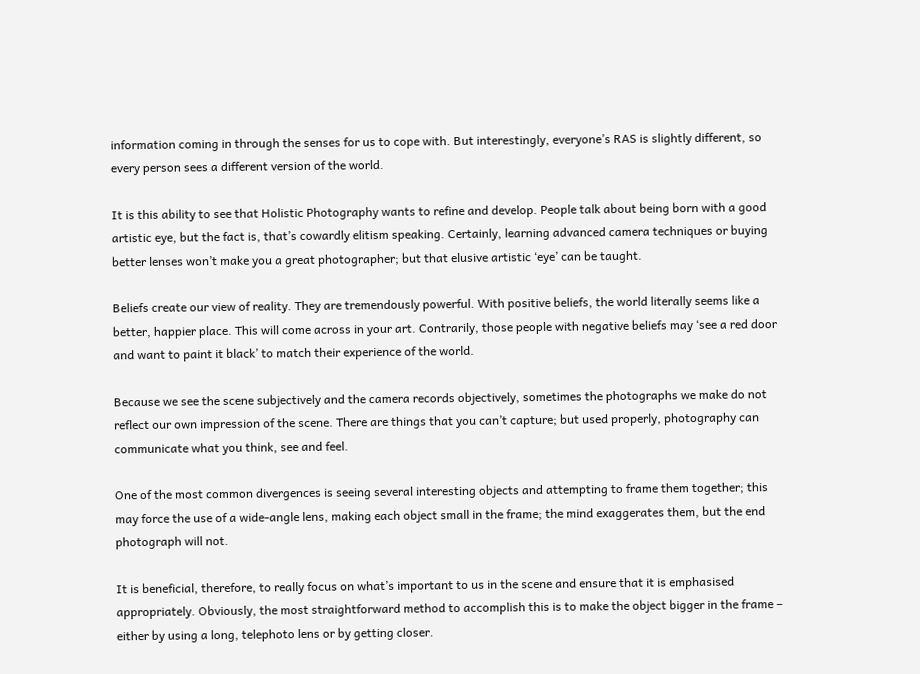information coming in through the senses for us to cope with. But interestingly, everyone’s RAS is slightly different, so every person sees a different version of the world.

It is this ability to see that Holistic Photography wants to refine and develop. People talk about being born with a good artistic eye, but the fact is, that’s cowardly elitism speaking. Certainly, learning advanced camera techniques or buying better lenses won’t make you a great photographer; but that elusive artistic ‘eye’ can be taught.

Beliefs create our view of reality. They are tremendously powerful. With positive beliefs, the world literally seems like a better, happier place. This will come across in your art. Contrarily, those people with negative beliefs may ‘see a red door and want to paint it black’ to match their experience of the world.

Because we see the scene subjectively and the camera records objectively, sometimes the photographs we make do not reflect our own impression of the scene. There are things that you can’t capture; but used properly, photography can communicate what you think, see and feel.

One of the most common divergences is seeing several interesting objects and attempting to frame them together; this may force the use of a wide-angle lens, making each object small in the frame; the mind exaggerates them, but the end photograph will not.

It is beneficial, therefore, to really focus on what’s important to us in the scene and ensure that it is emphasised appropriately. Obviously, the most straightforward method to accomplish this is to make the object bigger in the frame – either by using a long, telephoto lens or by getting closer.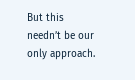But this needn’t be our only approach.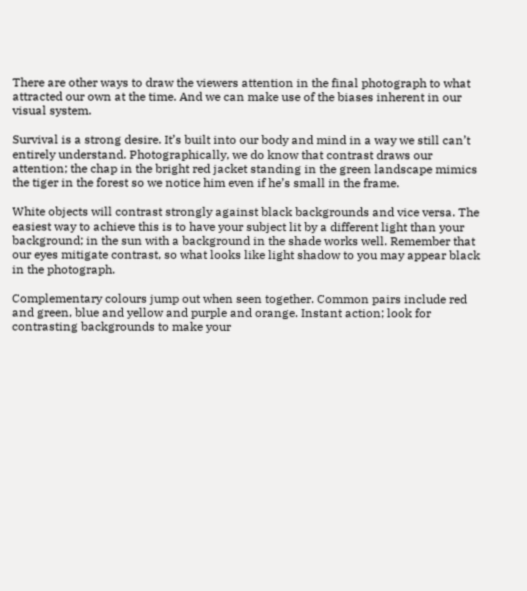There are other ways to draw the viewers attention in the final photograph to what attracted our own at the time. And we can make use of the biases inherent in our visual system.

Survival is a strong desire. It’s built into our body and mind in a way we still can’t entirely understand. Photographically, we do know that contrast draws our attention; the chap in the bright red jacket standing in the green landscape mimics the tiger in the forest so we notice him even if he’s small in the frame.

White objects will contrast strongly against black backgrounds and vice versa. The easiest way to achieve this is to have your subject lit by a different light than your background; in the sun with a background in the shade works well. Remember that our eyes mitigate contrast, so what looks like light shadow to you may appear black in the photograph.

Complementary colours jump out when seen together. Common pairs include red and green, blue and yellow and purple and orange. Instant action; look for contrasting backgrounds to make your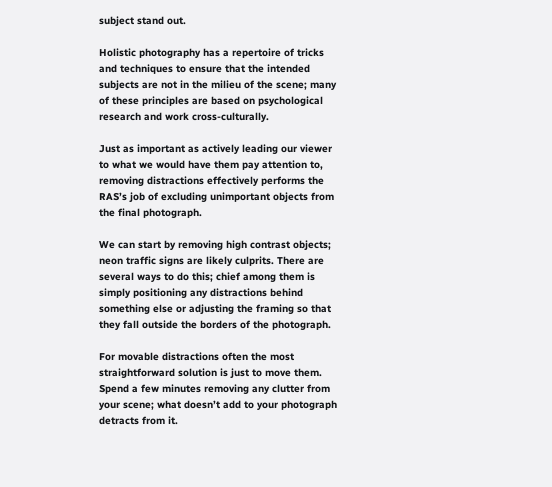subject stand out.

Holistic photography has a repertoire of tricks and techniques to ensure that the intended subjects are not in the milieu of the scene; many of these principles are based on psychological research and work cross-culturally.

Just as important as actively leading our viewer to what we would have them pay attention to, removing distractions effectively performs the RAS’s job of excluding unimportant objects from the final photograph.

We can start by removing high contrast objects; neon traffic signs are likely culprits. There are several ways to do this; chief among them is simply positioning any distractions behind something else or adjusting the framing so that they fall outside the borders of the photograph.

For movable distractions often the most straightforward solution is just to move them. Spend a few minutes removing any clutter from your scene; what doesn’t add to your photograph detracts from it.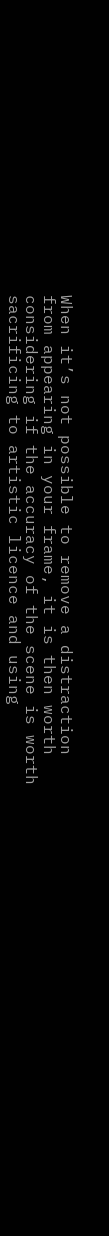When it’s not possible to remove a distraction from appearing in your frame, it is then worth considering if the accuracy of the scene is worth sacrificing to artistic licence and using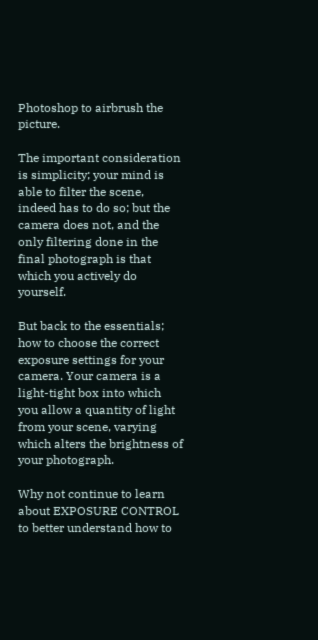Photoshop to airbrush the picture.

The important consideration is simplicity; your mind is able to filter the scene, indeed has to do so; but the camera does not, and the only filtering done in the final photograph is that which you actively do yourself.

But back to the essentials; how to choose the correct exposure settings for your camera. Your camera is a light-tight box into which you allow a quantity of light from your scene, varying which alters the brightness of your photograph.

Why not continue to learn about EXPOSURE CONTROL to better understand how to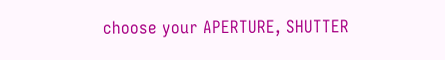choose your APERTURE, SHUTTER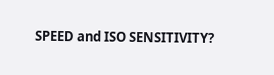SPEED and ISO SENSITIVITY?